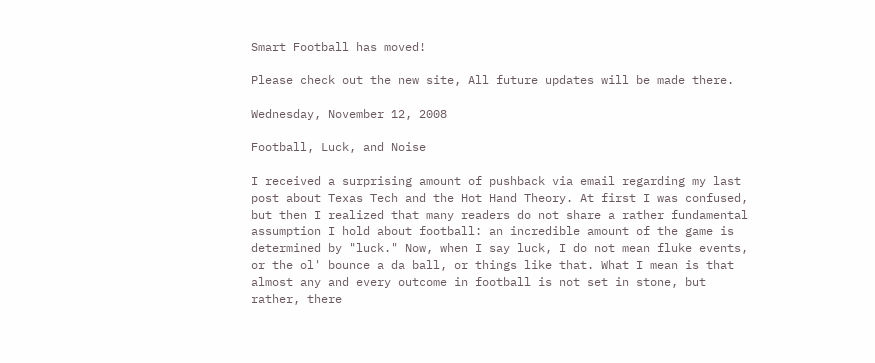Smart Football has moved!

Please check out the new site, All future updates will be made there.

Wednesday, November 12, 2008

Football, Luck, and Noise

I received a surprising amount of pushback via email regarding my last post about Texas Tech and the Hot Hand Theory. At first I was confused, but then I realized that many readers do not share a rather fundamental assumption I hold about football: an incredible amount of the game is determined by "luck." Now, when I say luck, I do not mean fluke events, or the ol' bounce a da ball, or things like that. What I mean is that almost any and every outcome in football is not set in stone, but rather, there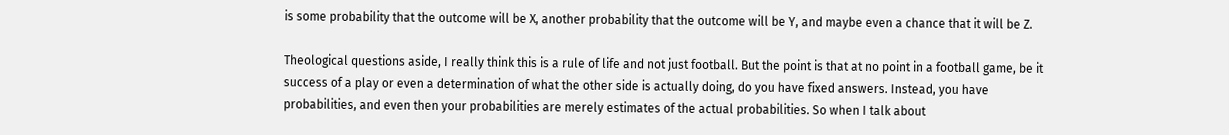is some probability that the outcome will be X, another probability that the outcome will be Y, and maybe even a chance that it will be Z.

Theological questions aside, I really think this is a rule of life and not just football. But the point is that at no point in a football game, be it success of a play or even a determination of what the other side is actually doing, do you have fixed answers. Instead, you have probabilities, and even then your probabilities are merely estimates of the actual probabilities. So when I talk about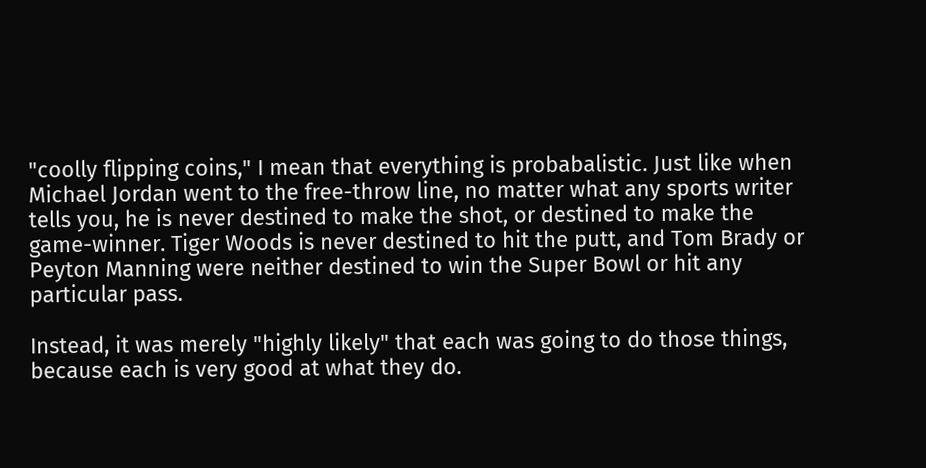"coolly flipping coins," I mean that everything is probabalistic. Just like when Michael Jordan went to the free-throw line, no matter what any sports writer tells you, he is never destined to make the shot, or destined to make the game-winner. Tiger Woods is never destined to hit the putt, and Tom Brady or Peyton Manning were neither destined to win the Super Bowl or hit any particular pass.

Instead, it was merely "highly likely" that each was going to do those things, because each is very good at what they do.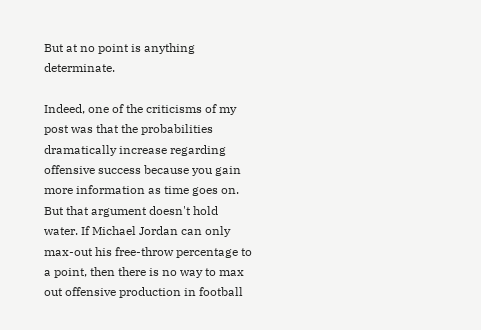But at no point is anything determinate.

Indeed, one of the criticisms of my post was that the probabilities dramatically increase regarding offensive success because you gain more information as time goes on. But that argument doesn't hold water. If Michael Jordan can only max-out his free-throw percentage to a point, then there is no way to max out offensive production in football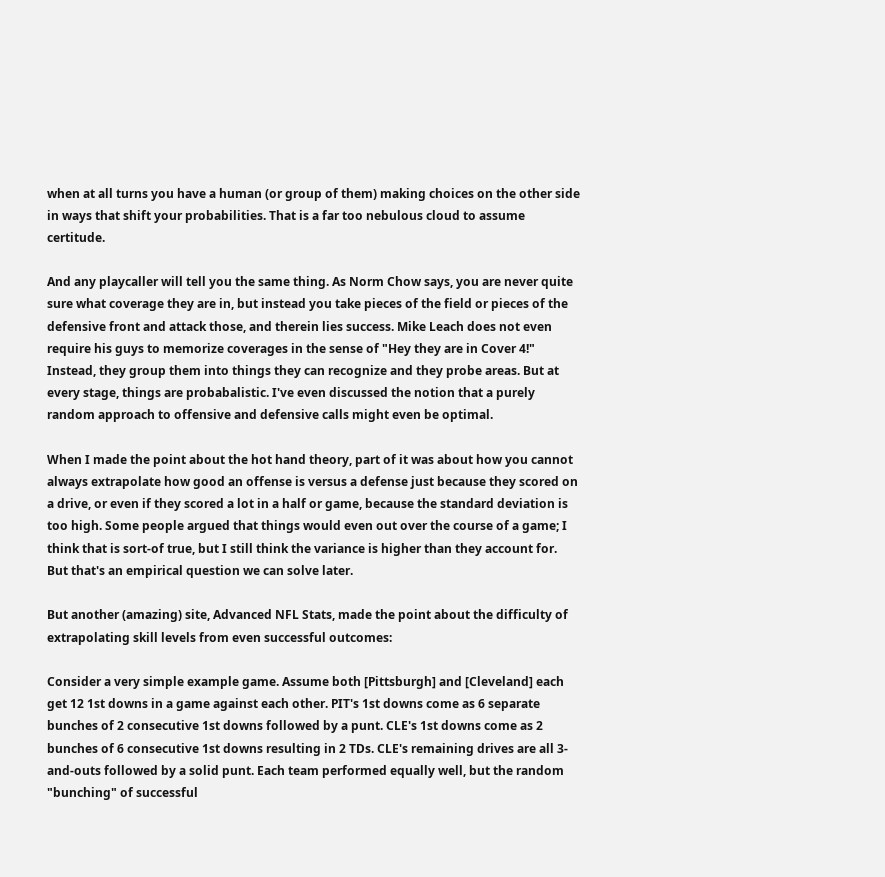when at all turns you have a human (or group of them) making choices on the other side in ways that shift your probabilities. That is a far too nebulous cloud to assume certitude.

And any playcaller will tell you the same thing. As Norm Chow says, you are never quite sure what coverage they are in, but instead you take pieces of the field or pieces of the defensive front and attack those, and therein lies success. Mike Leach does not even require his guys to memorize coverages in the sense of "Hey they are in Cover 4!" Instead, they group them into things they can recognize and they probe areas. But at every stage, things are probabalistic. I've even discussed the notion that a purely random approach to offensive and defensive calls might even be optimal.

When I made the point about the hot hand theory, part of it was about how you cannot always extrapolate how good an offense is versus a defense just because they scored on a drive, or even if they scored a lot in a half or game, because the standard deviation is too high. Some people argued that things would even out over the course of a game; I think that is sort-of true, but I still think the variance is higher than they account for. But that's an empirical question we can solve later.

But another (amazing) site, Advanced NFL Stats, made the point about the difficulty of extrapolating skill levels from even successful outcomes:

Consider a very simple example game. Assume both [Pittsburgh] and [Cleveland] each get 12 1st downs in a game against each other. PIT's 1st downs come as 6 separate bunches of 2 consecutive 1st downs followed by a punt. CLE's 1st downs come as 2 bunches of 6 consecutive 1st downs resulting in 2 TDs. CLE's remaining drives are all 3-and-outs followed by a solid punt. Each team performed equally well, but the random "bunching" of successful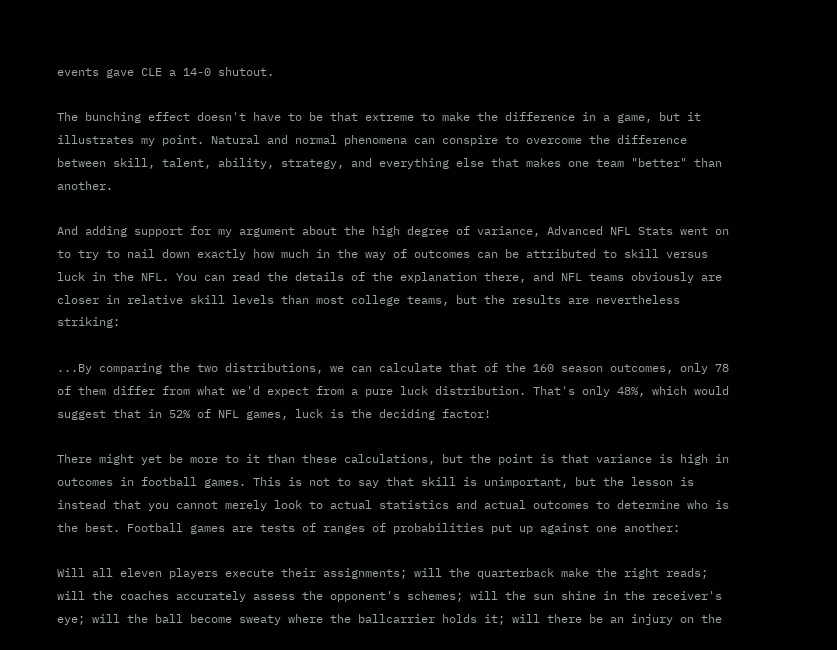events gave CLE a 14-0 shutout.

The bunching effect doesn't have to be that extreme to make the difference in a game, but it illustrates my point. Natural and normal phenomena can conspire to overcome the difference between skill, talent, ability, strategy, and everything else that makes one team "better" than another.

And adding support for my argument about the high degree of variance, Advanced NFL Stats went on to try to nail down exactly how much in the way of outcomes can be attributed to skill versus luck in the NFL. You can read the details of the explanation there, and NFL teams obviously are closer in relative skill levels than most college teams, but the results are nevertheless striking:

...By comparing the two distributions, we can calculate that of the 160 season outcomes, only 78 of them differ from what we'd expect from a pure luck distribution. That's only 48%, which would suggest that in 52% of NFL games, luck is the deciding factor!

There might yet be more to it than these calculations, but the point is that variance is high in outcomes in football games. This is not to say that skill is unimportant, but the lesson is instead that you cannot merely look to actual statistics and actual outcomes to determine who is the best. Football games are tests of ranges of probabilities put up against one another:

Will all eleven players execute their assignments; will the quarterback make the right reads; will the coaches accurately assess the opponent's schemes; will the sun shine in the receiver's eye; will the ball become sweaty where the ballcarrier holds it; will there be an injury on the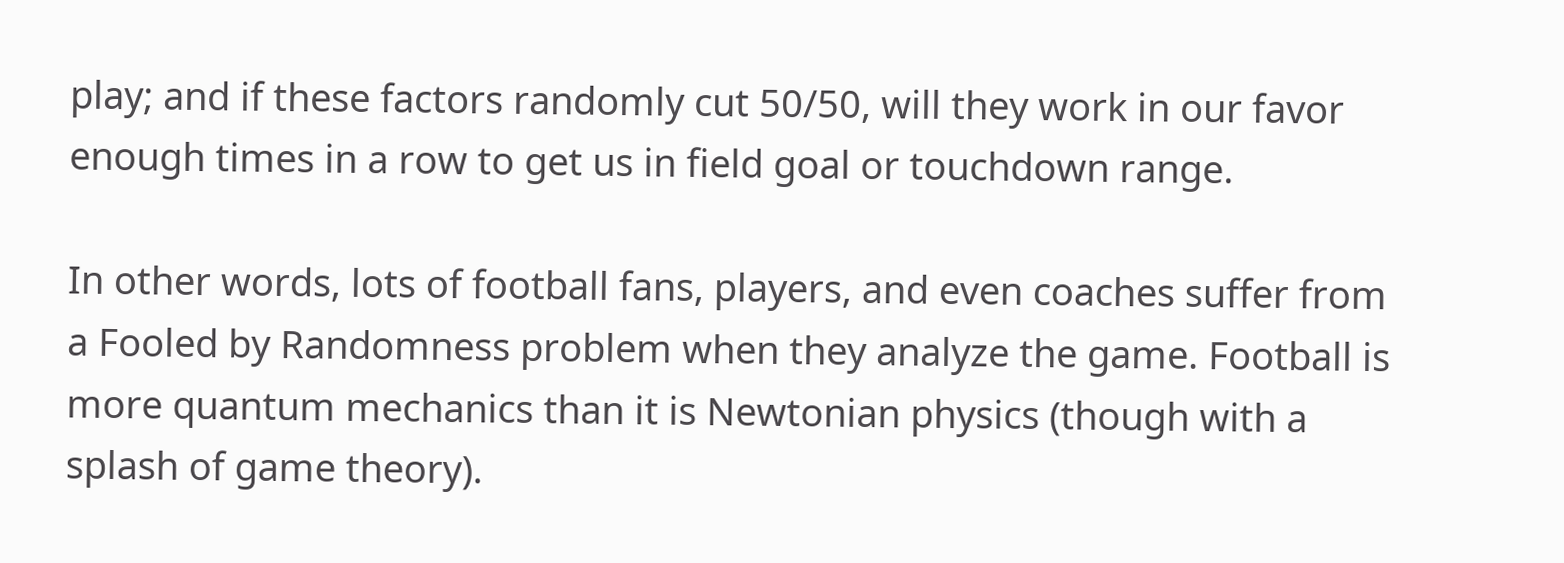play; and if these factors randomly cut 50/50, will they work in our favor enough times in a row to get us in field goal or touchdown range.

In other words, lots of football fans, players, and even coaches suffer from a Fooled by Randomness problem when they analyze the game. Football is more quantum mechanics than it is Newtonian physics (though with a splash of game theory).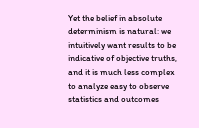Yet the belief in absolute determinism is natural: we intuitively want results to be indicative of objective truths, and it is much less complex to analyze easy to observe statistics and outcomes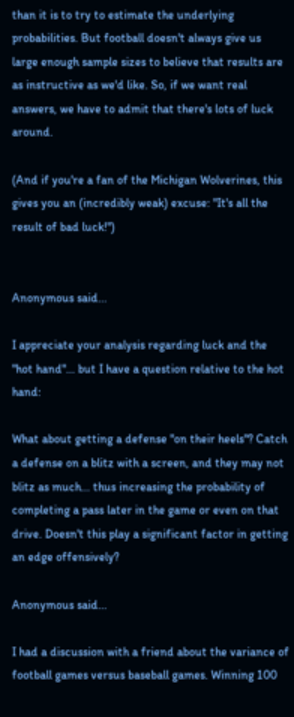than it is to try to estimate the underlying probabilities. But football doesn't always give us large enough sample sizes to believe that results are as instructive as we'd like. So, if we want real answers, we have to admit that there's lots of luck around.

(And if you're a fan of the Michigan Wolverines, this gives you an (incredibly weak) excuse: "It's all the result of bad luck!")


Anonymous said...

I appreciate your analysis regarding luck and the "hot hand"... but I have a question relative to the hot hand:

What about getting a defense "on their heels"? Catch a defense on a blitz with a screen, and they may not blitz as much... thus increasing the probability of completing a pass later in the game or even on that drive. Doesn't this play a significant factor in getting an edge offensively?

Anonymous said...

I had a discussion with a friend about the variance of football games versus baseball games. Winning 100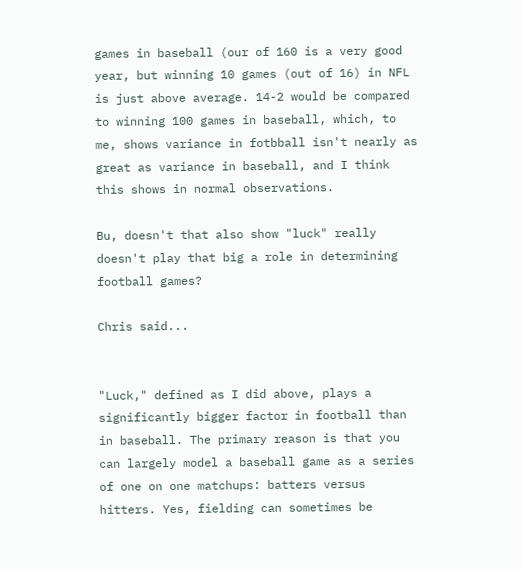games in baseball (our of 160 is a very good year, but winning 10 games (out of 16) in NFL is just above average. 14-2 would be compared to winning 100 games in baseball, which, to me, shows variance in fotbball isn't nearly as great as variance in baseball, and I think this shows in normal observations.

Bu, doesn't that also show "luck" really doesn't play that big a role in determining football games?

Chris said...


"Luck," defined as I did above, plays a significantly bigger factor in football than in baseball. The primary reason is that you can largely model a baseball game as a series of one on one matchups: batters versus hitters. Yes, fielding can sometimes be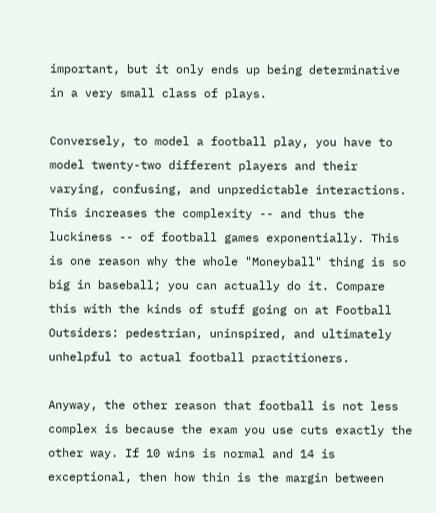important, but it only ends up being determinative in a very small class of plays.

Conversely, to model a football play, you have to model twenty-two different players and their varying, confusing, and unpredictable interactions. This increases the complexity -- and thus the luckiness -- of football games exponentially. This is one reason why the whole "Moneyball" thing is so big in baseball; you can actually do it. Compare this with the kinds of stuff going on at Football Outsiders: pedestrian, uninspired, and ultimately unhelpful to actual football practitioners.

Anyway, the other reason that football is not less complex is because the exam you use cuts exactly the other way. If 10 wins is normal and 14 is exceptional, then how thin is the margin between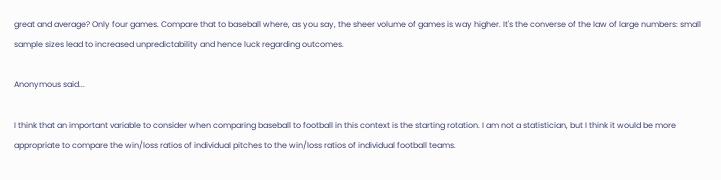great and average? Only four games. Compare that to baseball where, as you say, the sheer volume of games is way higher. It's the converse of the law of large numbers: small sample sizes lead to increased unpredictability and hence luck regarding outcomes.

Anonymous said...

I think that an important variable to consider when comparing baseball to football in this context is the starting rotation. I am not a statistician, but I think it would be more appropriate to compare the win/loss ratios of individual pitches to the win/loss ratios of individual football teams.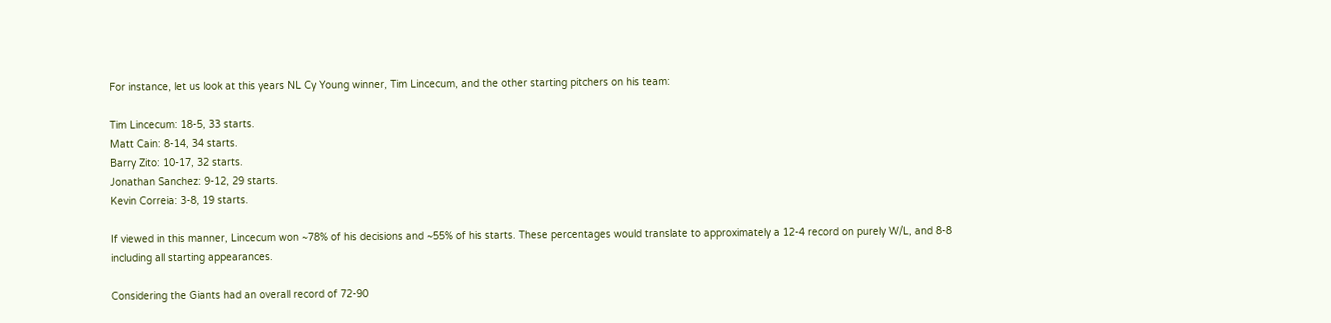For instance, let us look at this years NL Cy Young winner, Tim Lincecum, and the other starting pitchers on his team:

Tim Lincecum: 18-5, 33 starts.
Matt Cain: 8-14, 34 starts.
Barry Zito: 10-17, 32 starts.
Jonathan Sanchez: 9-12, 29 starts.
Kevin Correia: 3-8, 19 starts.

If viewed in this manner, Lincecum won ~78% of his decisions and ~55% of his starts. These percentages would translate to approximately a 12-4 record on purely W/L, and 8-8 including all starting appearances.

Considering the Giants had an overall record of 72-90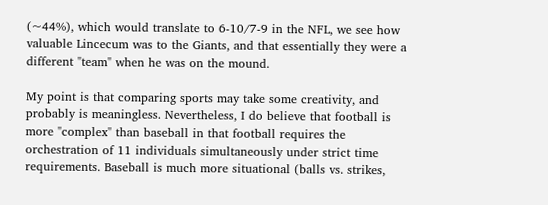(~44%), which would translate to 6-10/7-9 in the NFL, we see how valuable Lincecum was to the Giants, and that essentially they were a different "team" when he was on the mound.

My point is that comparing sports may take some creativity, and probably is meaningless. Nevertheless, I do believe that football is more "complex" than baseball in that football requires the orchestration of 11 individuals simultaneously under strict time requirements. Baseball is much more situational (balls vs. strikes,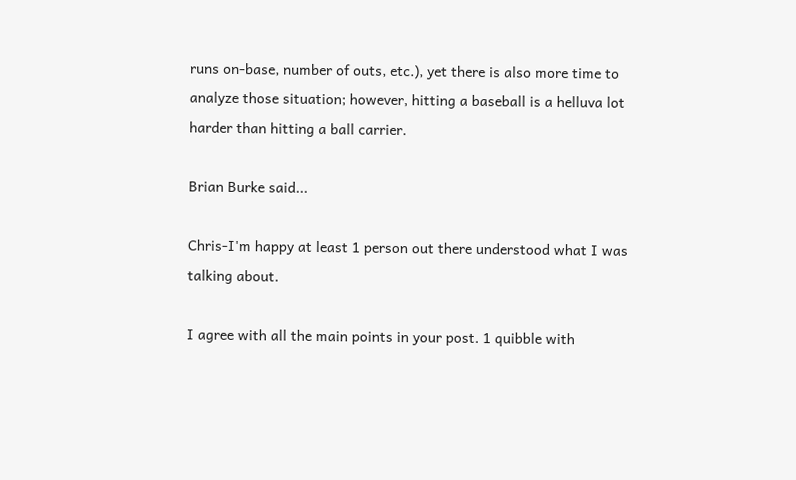runs on-base, number of outs, etc.), yet there is also more time to analyze those situation; however, hitting a baseball is a helluva lot harder than hitting a ball carrier.

Brian Burke said...

Chris-I'm happy at least 1 person out there understood what I was talking about.

I agree with all the main points in your post. 1 quibble with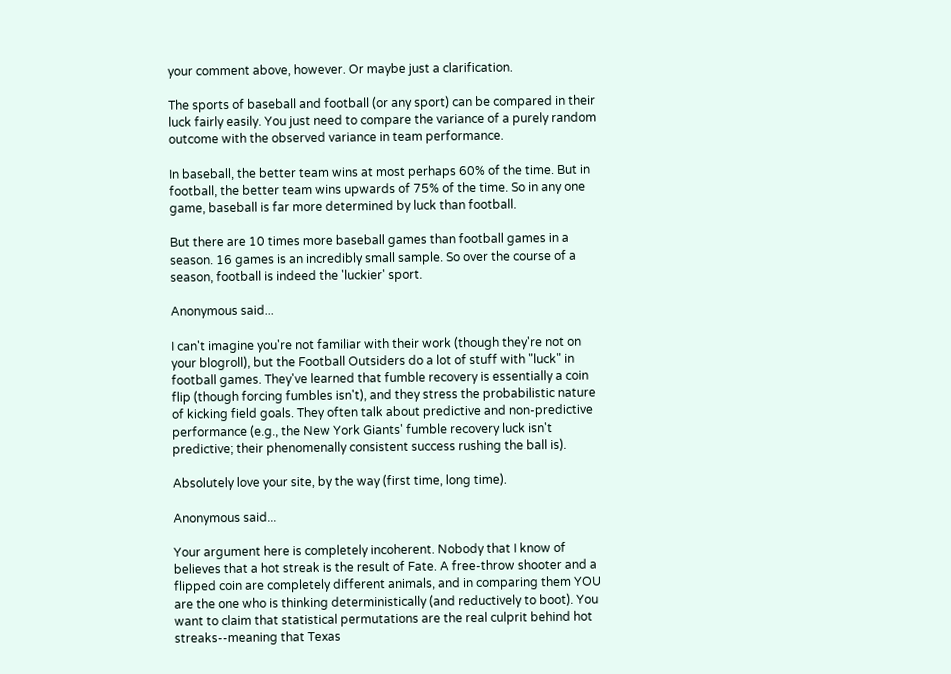your comment above, however. Or maybe just a clarification.

The sports of baseball and football (or any sport) can be compared in their luck fairly easily. You just need to compare the variance of a purely random outcome with the observed variance in team performance.

In baseball, the better team wins at most perhaps 60% of the time. But in football, the better team wins upwards of 75% of the time. So in any one game, baseball is far more determined by luck than football.

But there are 10 times more baseball games than football games in a season. 16 games is an incredibly small sample. So over the course of a season, football is indeed the 'luckier' sport.

Anonymous said...

I can't imagine you're not familiar with their work (though they're not on your blogroll), but the Football Outsiders do a lot of stuff with "luck" in football games. They've learned that fumble recovery is essentially a coin flip (though forcing fumbles isn't), and they stress the probabilistic nature of kicking field goals. They often talk about predictive and non-predictive performance (e.g., the New York Giants' fumble recovery luck isn't predictive; their phenomenally consistent success rushing the ball is).

Absolutely love your site, by the way (first time, long time).

Anonymous said...

Your argument here is completely incoherent. Nobody that I know of believes that a hot streak is the result of Fate. A free-throw shooter and a flipped coin are completely different animals, and in comparing them YOU are the one who is thinking deterministically (and reductively to boot). You want to claim that statistical permutations are the real culprit behind hot streaks--meaning that Texas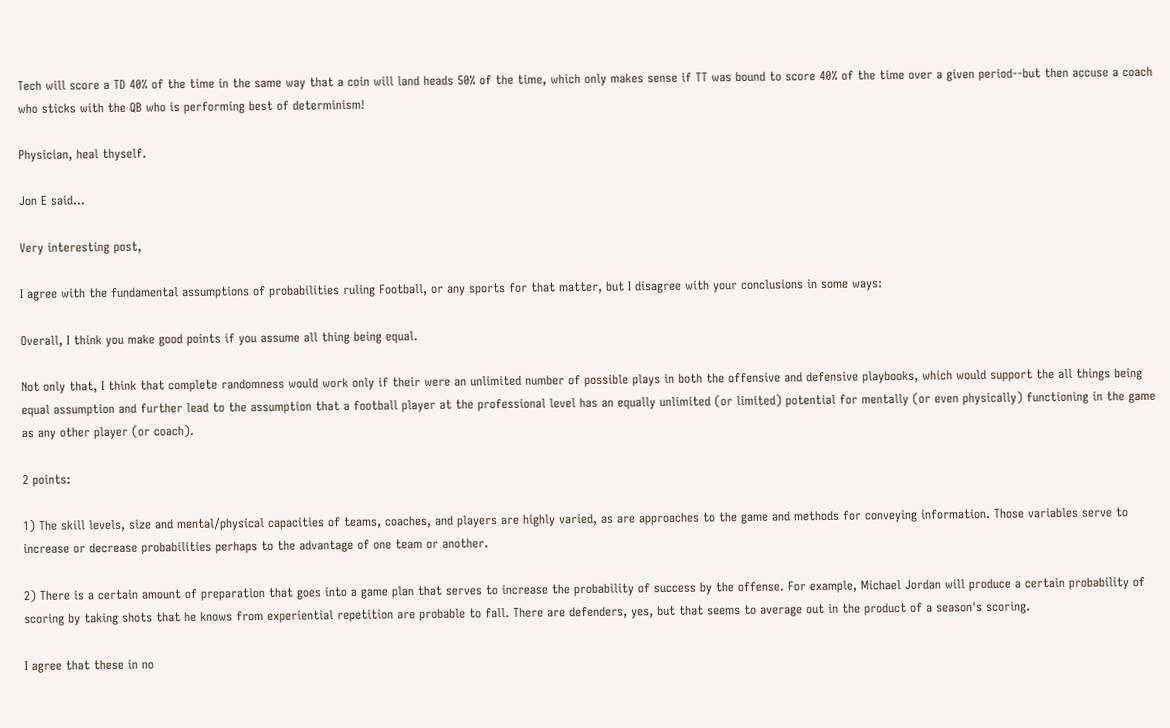Tech will score a TD 40% of the time in the same way that a coin will land heads 50% of the time, which only makes sense if TT was bound to score 40% of the time over a given period--but then accuse a coach who sticks with the QB who is performing best of determinism!

Physician, heal thyself.

Jon E said...

Very interesting post,

I agree with the fundamental assumptions of probabilities ruling Football, or any sports for that matter, but I disagree with your conclusions in some ways:

Overall, I think you make good points if you assume all thing being equal.

Not only that, I think that complete randomness would work only if their were an unlimited number of possible plays in both the offensive and defensive playbooks, which would support the all things being equal assumption and further lead to the assumption that a football player at the professional level has an equally unlimited (or limited) potential for mentally (or even physically) functioning in the game as any other player (or coach).

2 points:

1) The skill levels, size and mental/physical capacities of teams, coaches, and players are highly varied, as are approaches to the game and methods for conveying information. Those variables serve to increase or decrease probabilities perhaps to the advantage of one team or another.

2) There is a certain amount of preparation that goes into a game plan that serves to increase the probability of success by the offense. For example, Michael Jordan will produce a certain probability of scoring by taking shots that he knows from experiential repetition are probable to fall. There are defenders, yes, but that seems to average out in the product of a season's scoring.

I agree that these in no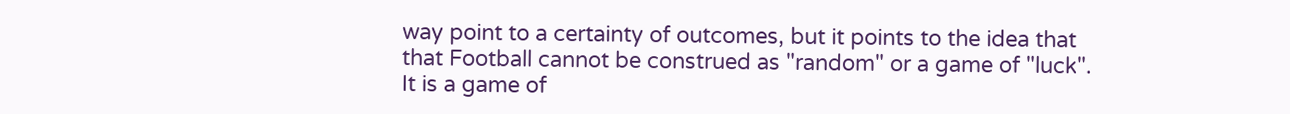way point to a certainty of outcomes, but it points to the idea that that Football cannot be construed as "random" or a game of "luck". It is a game of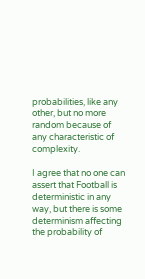probabilities, like any other, but no more random because of any characteristic of complexity.

I agree that no one can assert that Football is deterministic in any way, but there is some determinism affecting the probability of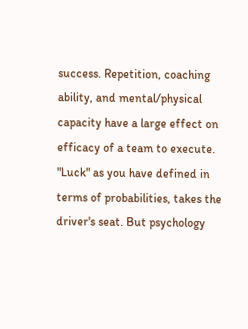success. Repetition, coaching ability, and mental/physical capacity have a large effect on efficacy of a team to execute. "Luck" as you have defined in terms of probabilities, takes the driver's seat. But psychology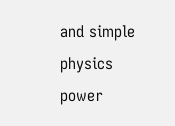and simple physics power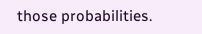those probabilities.